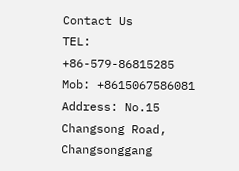Contact Us
TEL: +86-579-86815285
Mob: +8615067586081
Address: No.15 Changsong Road, Changsonggang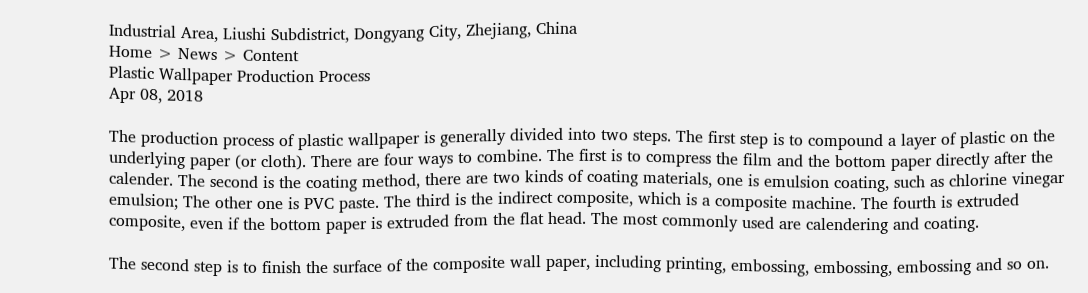Industrial Area, Liushi Subdistrict, Dongyang City, Zhejiang, China
Home > News > Content
Plastic Wallpaper Production Process
Apr 08, 2018

The production process of plastic wallpaper is generally divided into two steps. The first step is to compound a layer of plastic on the underlying paper (or cloth). There are four ways to combine. The first is to compress the film and the bottom paper directly after the calender. The second is the coating method, there are two kinds of coating materials, one is emulsion coating, such as chlorine vinegar emulsion; The other one is PVC paste. The third is the indirect composite, which is a composite machine. The fourth is extruded composite, even if the bottom paper is extruded from the flat head. The most commonly used are calendering and coating.

The second step is to finish the surface of the composite wall paper, including printing, embossing, embossing, embossing and so on.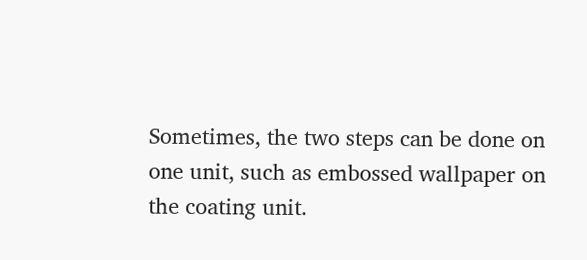Sometimes, the two steps can be done on one unit, such as embossed wallpaper on the coating unit.